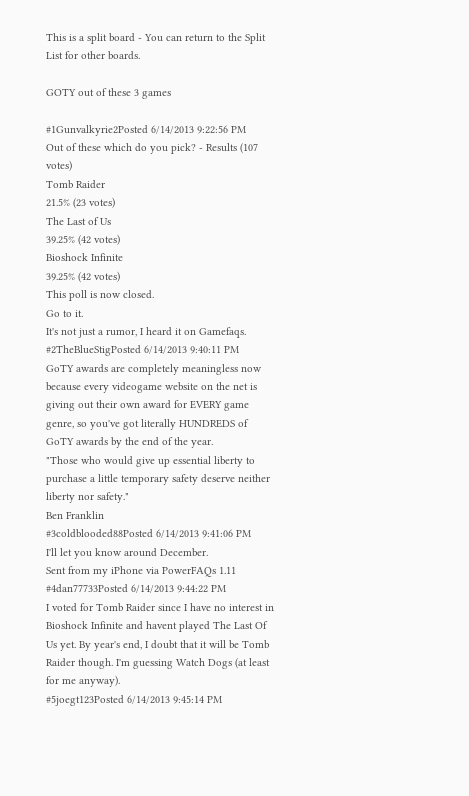This is a split board - You can return to the Split List for other boards.

GOTY out of these 3 games

#1Gunvalkyrie2Posted 6/14/2013 9:22:56 PM
Out of these which do you pick? - Results (107 votes)
Tomb Raider
21.5% (23 votes)
The Last of Us
39.25% (42 votes)
Bioshock Infinite
39.25% (42 votes)
This poll is now closed.
Go to it.
It's not just a rumor, I heard it on Gamefaqs.
#2TheBlueStigPosted 6/14/2013 9:40:11 PM
GoTY awards are completely meaningless now because every videogame website on the net is giving out their own award for EVERY game genre, so you've got literally HUNDREDS of GoTY awards by the end of the year.
"Those who would give up essential liberty to purchase a little temporary safety deserve neither liberty nor safety."
Ben Franklin
#3coldblooded88Posted 6/14/2013 9:41:06 PM
I'll let you know around December.
Sent from my iPhone via PowerFAQs 1.11
#4dan77733Posted 6/14/2013 9:44:22 PM
I voted for Tomb Raider since I have no interest in Bioshock Infinite and havent played The Last Of Us yet. By year's end, I doubt that it will be Tomb Raider though. I'm guessing Watch Dogs (at least for me anyway).
#5joegt123Posted 6/14/2013 9:45:14 PM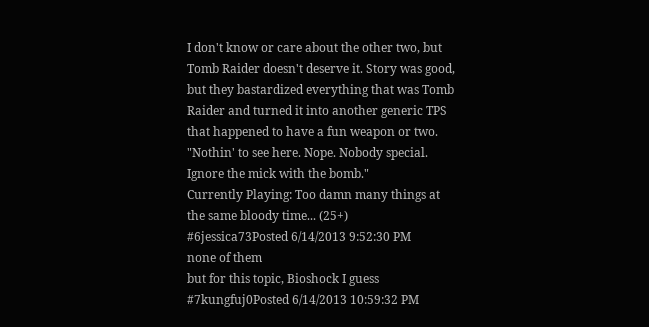I don't know or care about the other two, but Tomb Raider doesn't deserve it. Story was good, but they bastardized everything that was Tomb Raider and turned it into another generic TPS that happened to have a fun weapon or two.
"Nothin' to see here. Nope. Nobody special. Ignore the mick with the bomb."
Currently Playing: Too damn many things at the same bloody time... (25+)
#6jessica73Posted 6/14/2013 9:52:30 PM
none of them
but for this topic, Bioshock I guess
#7kungfuj0Posted 6/14/2013 10:59:32 PM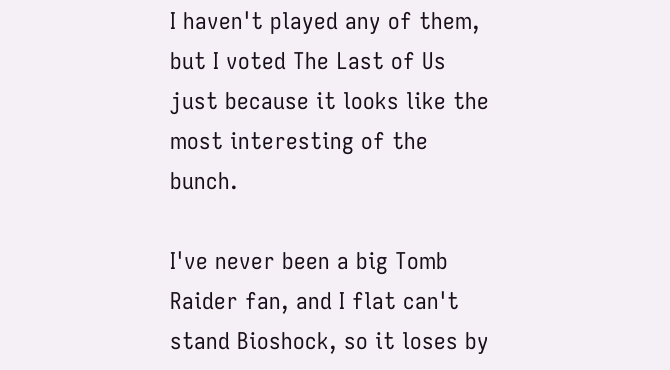I haven't played any of them, but I voted The Last of Us just because it looks like the most interesting of the bunch.

I've never been a big Tomb Raider fan, and I flat can't stand Bioshock, so it loses by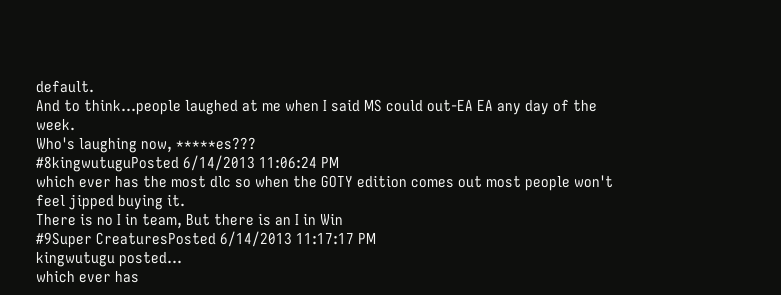default.
And to think...people laughed at me when I said MS could out-EA EA any day of the week.
Who's laughing now, *****es???
#8kingwutuguPosted 6/14/2013 11:06:24 PM
which ever has the most dlc so when the GOTY edition comes out most people won't feel jipped buying it.
There is no I in team, But there is an I in Win
#9Super CreaturesPosted 6/14/2013 11:17:17 PM
kingwutugu posted...
which ever has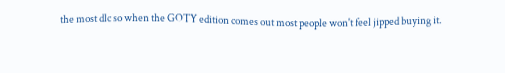the most dlc so when the GOTY edition comes out most people won't feel jipped buying it.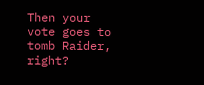Then your vote goes to tomb Raider, right?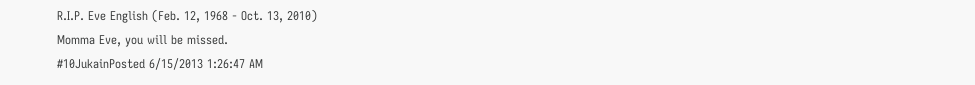R.I.P. Eve English (Feb. 12, 1968 - Oct. 13, 2010)
Momma Eve, you will be missed.
#10JukainPosted 6/15/2013 1:26:47 AM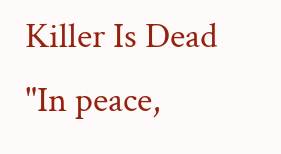Killer Is Dead
"In peace,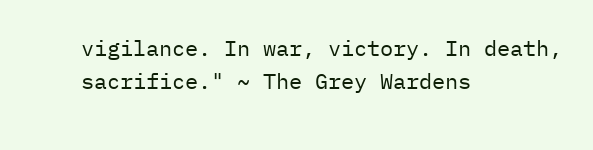vigilance. In war, victory. In death, sacrifice." ~ The Grey Wardens